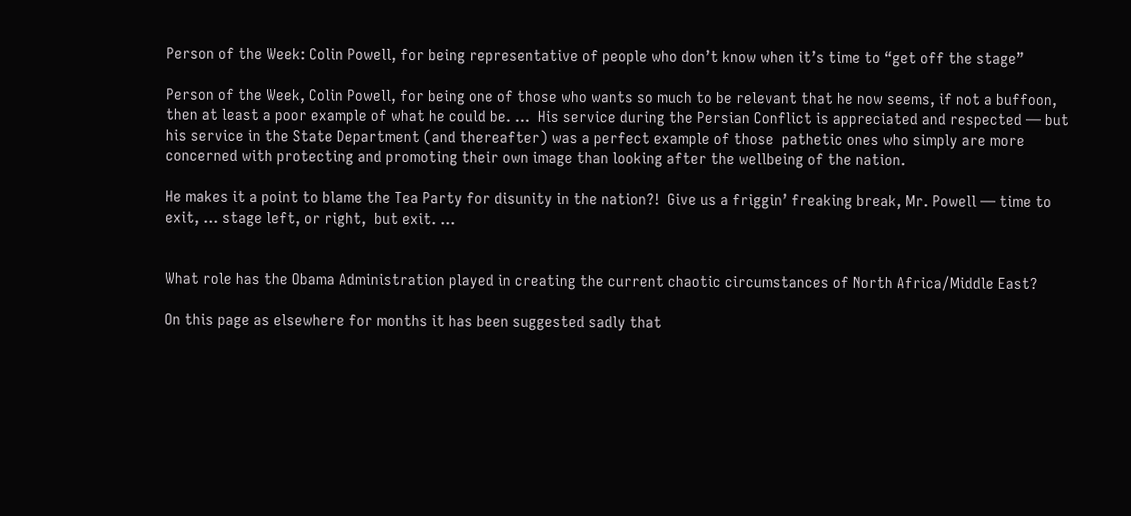Person of the Week: Colin Powell, for being representative of people who don’t know when it’s time to “get off the stage”

Person of the Week, Colin Powell, for being one of those who wants so much to be relevant that he now seems, if not a buffoon, then at least a poor example of what he could be. …  His service during the Persian Conflict is appreciated and respected — but his service in the State Department (and thereafter) was a perfect example of those  pathetic ones who simply are more concerned with protecting and promoting their own image than looking after the wellbeing of the nation.

He makes it a point to blame the Tea Party for disunity in the nation?!  Give us a friggin’ freaking break, Mr. Powell — time to exit, … stage left, or right,  but exit. …


What role has the Obama Administration played in creating the current chaotic circumstances of North Africa/Middle East?

On this page as elsewhere for months it has been suggested sadly that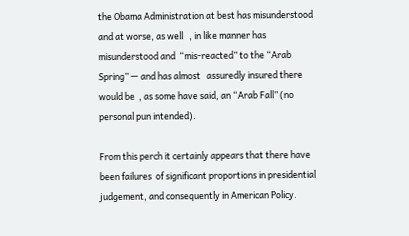the Obama Administration at best has misunderstood   and at worse, as well   , in like manner has misunderstood and  “mis-reacted” to the “Arab Spring” — and has almost   assuredly insured there would be  , as some have said, an “Arab Fall” (no personal pun intended).

From this perch it certainly appears that there have been failures  of significant proportions in presidential judgement, and consequently in American Policy.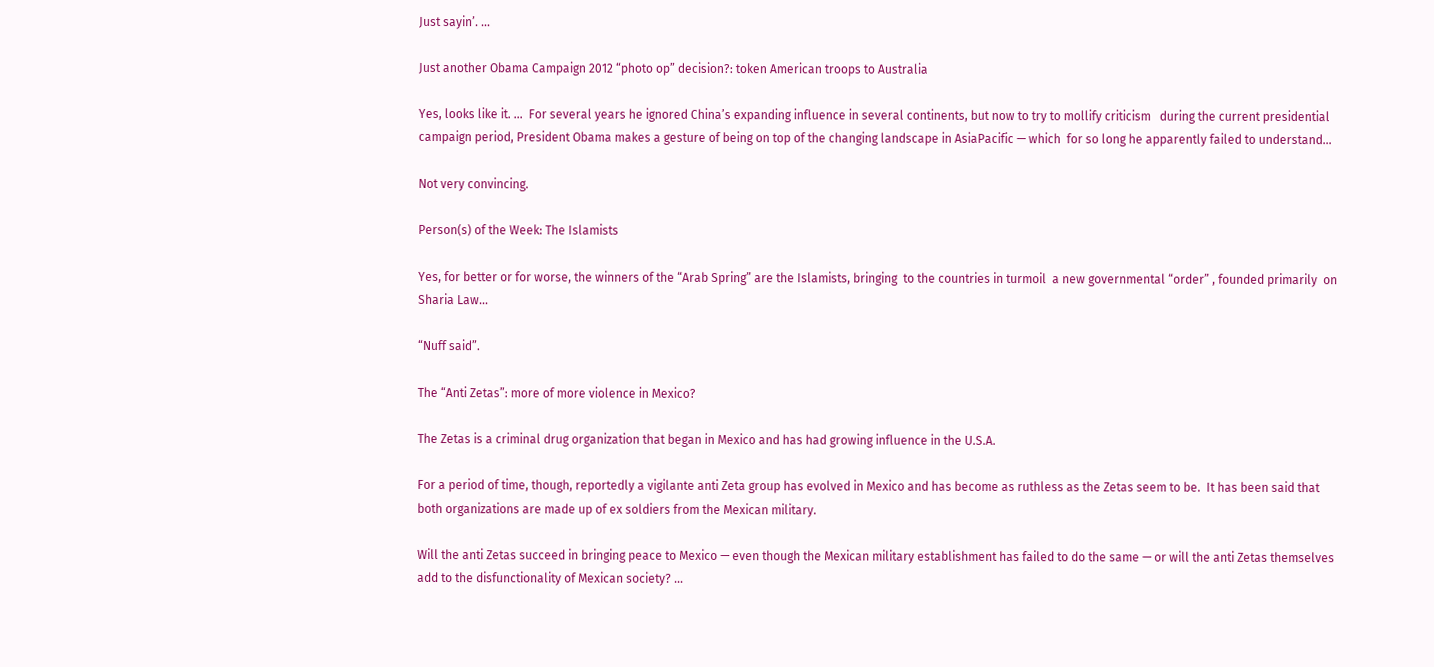Just sayin’. …

Just another Obama Campaign 2012 “photo op” decision?: token American troops to Australia

Yes, looks like it. …  For several years he ignored China’s expanding influence in several continents, but now to try to mollify criticism   during the current presidential campaign period, President Obama makes a gesture of being on top of the changing landscape in AsiaPacific — which  for so long he apparently failed to understand…

Not very convincing.

Person(s) of the Week: The Islamists

Yes, for better or for worse, the winners of the “Arab Spring” are the Islamists, bringing  to the countries in turmoil  a new governmental “order” , founded primarily  on Sharia Law…

“Nuff said”.

The “Anti Zetas”: more of more violence in Mexico?

The Zetas is a criminal drug organization that began in Mexico and has had growing influence in the U.S.A.

For a period of time, though, reportedly a vigilante anti Zeta group has evolved in Mexico and has become as ruthless as the Zetas seem to be.  It has been said that both organizations are made up of ex soldiers from the Mexican military.

Will the anti Zetas succeed in bringing peace to Mexico — even though the Mexican military establishment has failed to do the same — or will the anti Zetas themselves add to the disfunctionality of Mexican society? …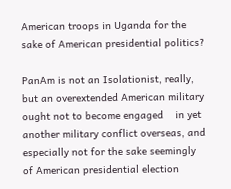American troops in Uganda for the sake of American presidential politics?

PanAm is not an Isolationist, really, but an overextended American military ought not to become engaged    in yet another military conflict overseas, and especially not for the sake seemingly of American presidential election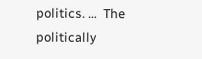politics. …  The politically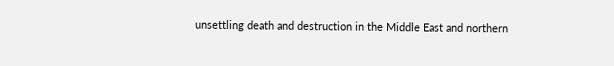unsettling death and destruction in the Middle East and northern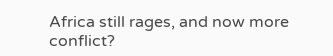Africa still rages, and now more conflict?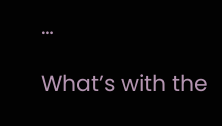…

What’s with the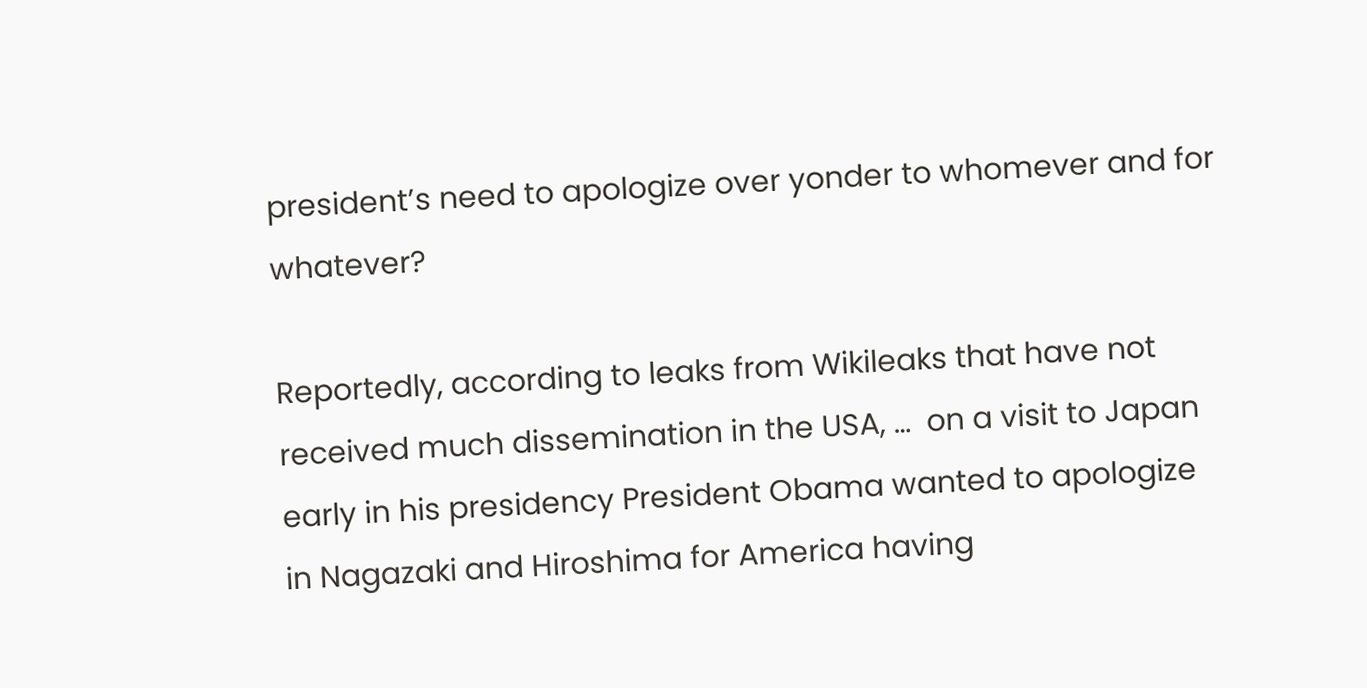president’s need to apologize over yonder to whomever and for whatever?

Reportedly, according to leaks from Wikileaks that have not received much dissemination in the USA, …  on a visit to Japan early in his presidency President Obama wanted to apologize  in Nagazaki and Hiroshima for America having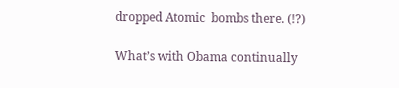dropped Atomic  bombs there. (!?)

What’s with Obama continually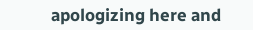apologizing here and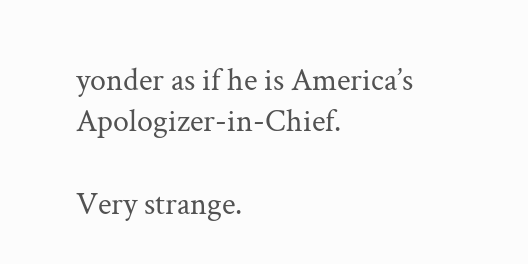yonder as if he is America’s Apologizer-in-Chief.

Very strange.